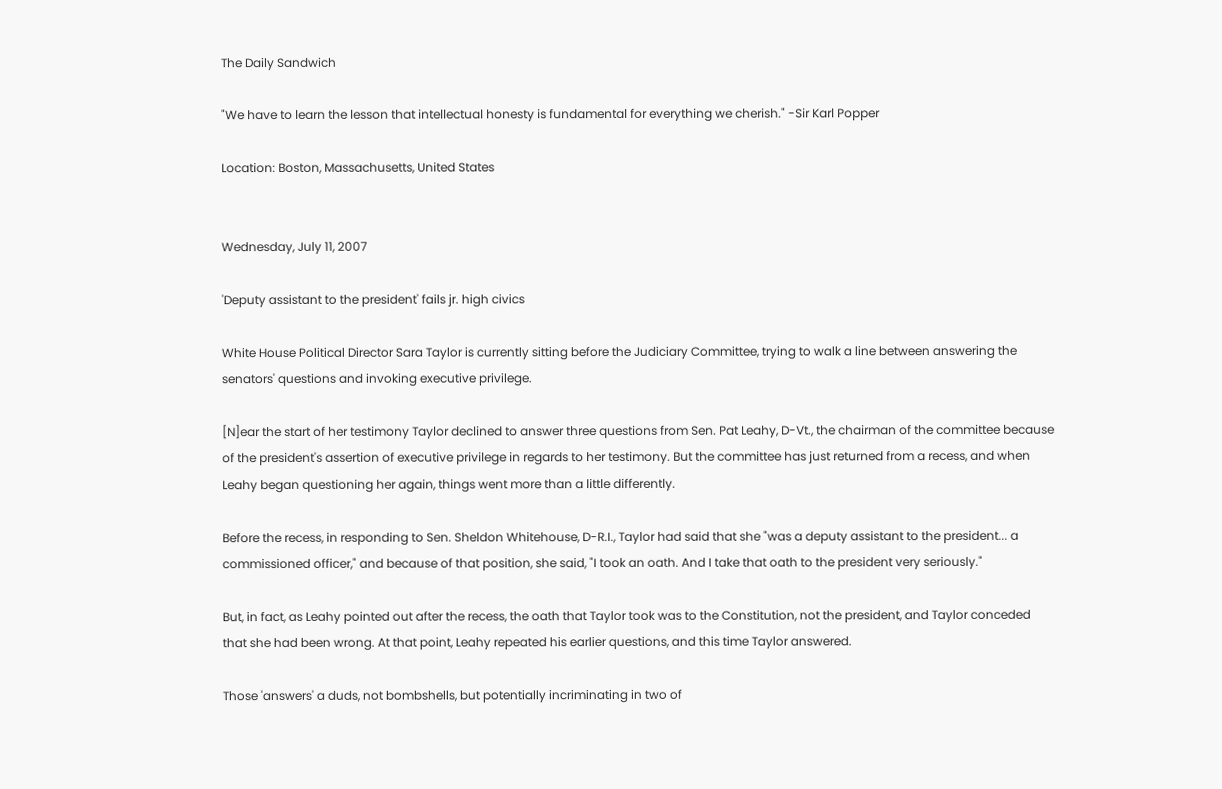The Daily Sandwich

"We have to learn the lesson that intellectual honesty is fundamental for everything we cherish." -Sir Karl Popper

Location: Boston, Massachusetts, United States


Wednesday, July 11, 2007

'Deputy assistant to the president' fails jr. high civics

White House Political Director Sara Taylor is currently sitting before the Judiciary Committee, trying to walk a line between answering the senators' questions and invoking executive privilege.

[N]ear the start of her testimony Taylor declined to answer three questions from Sen. Pat Leahy, D-Vt., the chairman of the committee because of the president's assertion of executive privilege in regards to her testimony. But the committee has just returned from a recess, and when Leahy began questioning her again, things went more than a little differently.

Before the recess, in responding to Sen. Sheldon Whitehouse, D-R.I., Taylor had said that she "was a deputy assistant to the president... a commissioned officer," and because of that position, she said, "I took an oath. And I take that oath to the president very seriously."

But, in fact, as Leahy pointed out after the recess, the oath that Taylor took was to the Constitution, not the president, and Taylor conceded that she had been wrong. At that point, Leahy repeated his earlier questions, and this time Taylor answered.

Those 'answers' a duds, not bombshells, but potentially incriminating in two of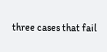three cases that fail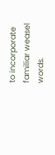to incorporate familiar weasel words.